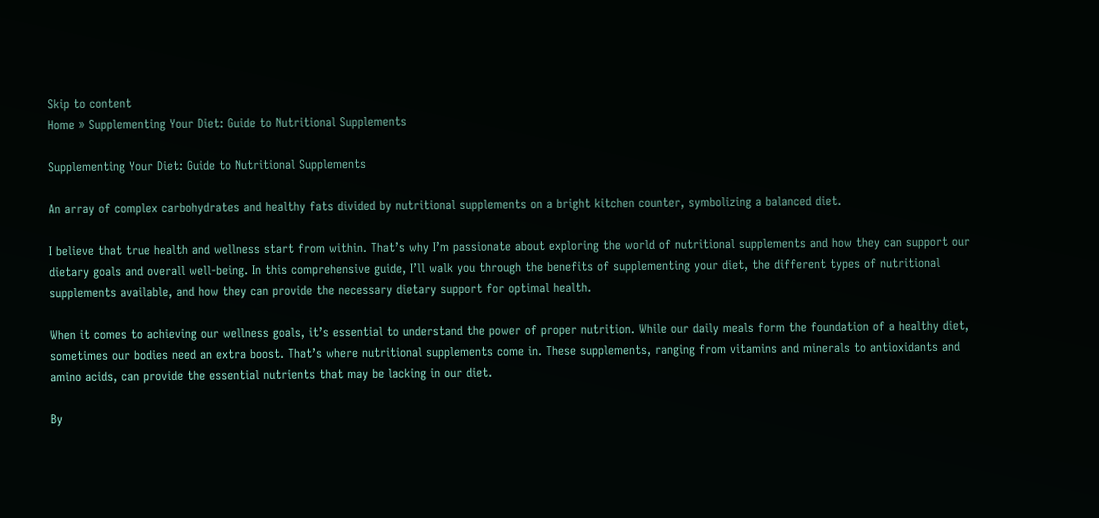Skip to content
Home » Supplementing Your Diet: Guide to Nutritional Supplements

Supplementing Your Diet: Guide to Nutritional Supplements

An array of complex carbohydrates and healthy fats divided by nutritional supplements on a bright kitchen counter, symbolizing a balanced diet.

I believe that true health and wellness start from within. That’s why I’m passionate about exploring the world of nutritional supplements and how they can support our dietary goals and overall well-being. In this comprehensive guide, I’ll walk you through the benefits of supplementing your diet, the different types of nutritional supplements available, and how they can provide the necessary dietary support for optimal health.

When it comes to achieving our wellness goals, it’s essential to understand the power of proper nutrition. While our daily meals form the foundation of a healthy diet, sometimes our bodies need an extra boost. That’s where nutritional supplements come in. These supplements, ranging from vitamins and minerals to antioxidants and amino acids, can provide the essential nutrients that may be lacking in our diet.

By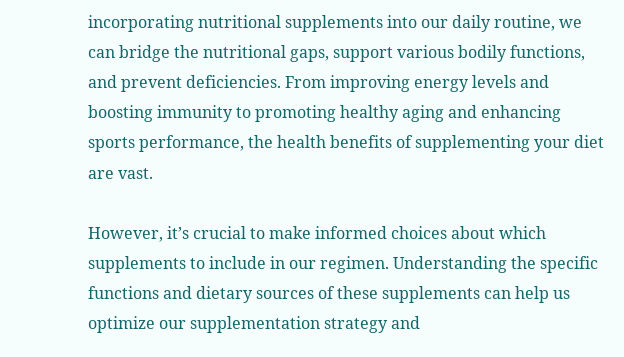incorporating nutritional supplements into our daily routine, we can bridge the nutritional gaps, support various bodily functions, and prevent deficiencies. From improving energy levels and boosting immunity to promoting healthy aging and enhancing sports performance, the health benefits of supplementing your diet are vast.

However, it’s crucial to make informed choices about which supplements to include in our regimen. Understanding the specific functions and dietary sources of these supplements can help us optimize our supplementation strategy and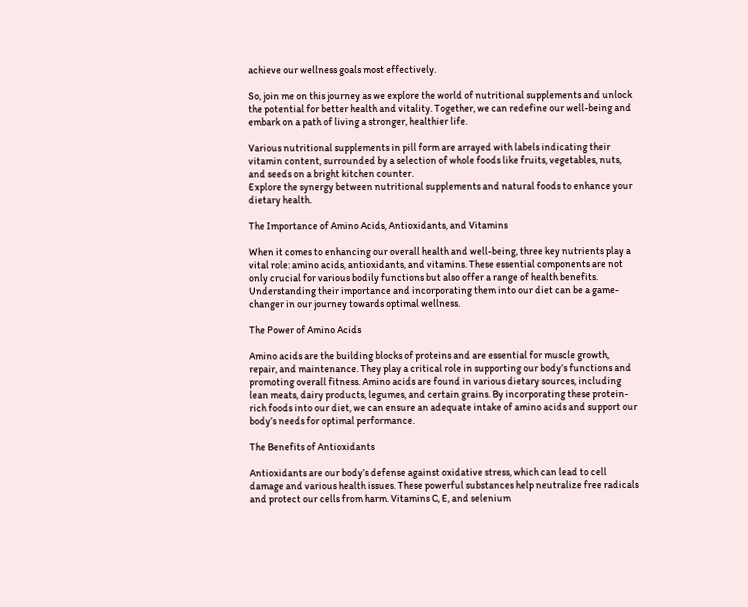achieve our wellness goals most effectively.

So, join me on this journey as we explore the world of nutritional supplements and unlock the potential for better health and vitality. Together, we can redefine our well-being and embark on a path of living a stronger, healthier life.

Various nutritional supplements in pill form are arrayed with labels indicating their vitamin content, surrounded by a selection of whole foods like fruits, vegetables, nuts, and seeds on a bright kitchen counter.
Explore the synergy between nutritional supplements and natural foods to enhance your dietary health.

The Importance of Amino Acids, Antioxidants, and Vitamins

When it comes to enhancing our overall health and well-being, three key nutrients play a vital role: amino acids, antioxidants, and vitamins. These essential components are not only crucial for various bodily functions but also offer a range of health benefits. Understanding their importance and incorporating them into our diet can be a game-changer in our journey towards optimal wellness.

The Power of Amino Acids

Amino acids are the building blocks of proteins and are essential for muscle growth, repair, and maintenance. They play a critical role in supporting our body’s functions and promoting overall fitness. Amino acids are found in various dietary sources, including lean meats, dairy products, legumes, and certain grains. By incorporating these protein-rich foods into our diet, we can ensure an adequate intake of amino acids and support our body’s needs for optimal performance.

The Benefits of Antioxidants

Antioxidants are our body’s defense against oxidative stress, which can lead to cell damage and various health issues. These powerful substances help neutralize free radicals and protect our cells from harm. Vitamins C, E, and selenium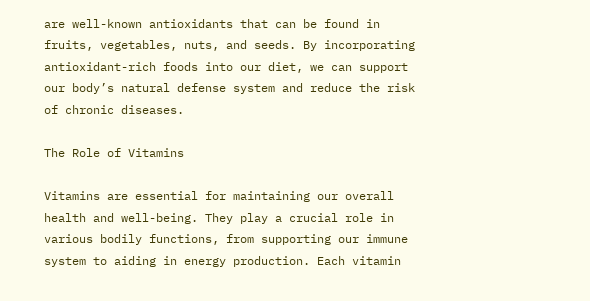are well-known antioxidants that can be found in fruits, vegetables, nuts, and seeds. By incorporating antioxidant-rich foods into our diet, we can support our body’s natural defense system and reduce the risk of chronic diseases.

The Role of Vitamins

Vitamins are essential for maintaining our overall health and well-being. They play a crucial role in various bodily functions, from supporting our immune system to aiding in energy production. Each vitamin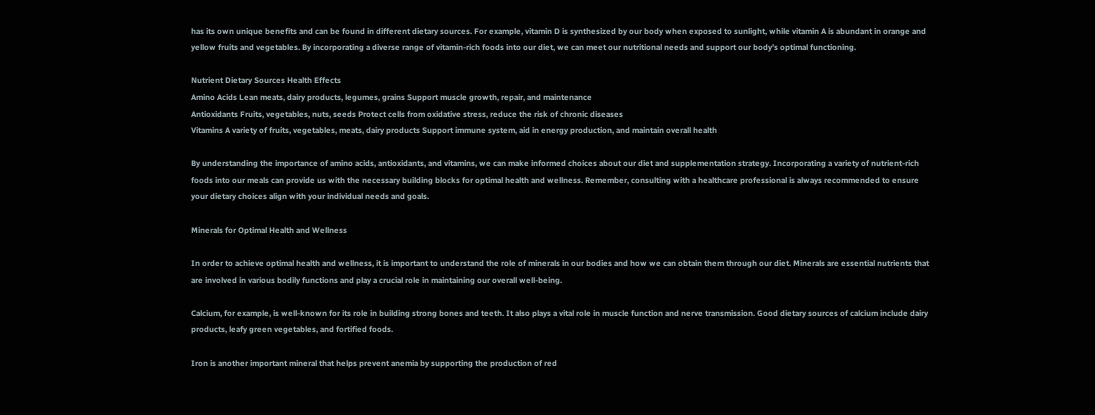has its own unique benefits and can be found in different dietary sources. For example, vitamin D is synthesized by our body when exposed to sunlight, while vitamin A is abundant in orange and yellow fruits and vegetables. By incorporating a diverse range of vitamin-rich foods into our diet, we can meet our nutritional needs and support our body’s optimal functioning.

Nutrient Dietary Sources Health Effects
Amino Acids Lean meats, dairy products, legumes, grains Support muscle growth, repair, and maintenance
Antioxidants Fruits, vegetables, nuts, seeds Protect cells from oxidative stress, reduce the risk of chronic diseases
Vitamins A variety of fruits, vegetables, meats, dairy products Support immune system, aid in energy production, and maintain overall health

By understanding the importance of amino acids, antioxidants, and vitamins, we can make informed choices about our diet and supplementation strategy. Incorporating a variety of nutrient-rich foods into our meals can provide us with the necessary building blocks for optimal health and wellness. Remember, consulting with a healthcare professional is always recommended to ensure your dietary choices align with your individual needs and goals.

Minerals for Optimal Health and Wellness

In order to achieve optimal health and wellness, it is important to understand the role of minerals in our bodies and how we can obtain them through our diet. Minerals are essential nutrients that are involved in various bodily functions and play a crucial role in maintaining our overall well-being.

Calcium, for example, is well-known for its role in building strong bones and teeth. It also plays a vital role in muscle function and nerve transmission. Good dietary sources of calcium include dairy products, leafy green vegetables, and fortified foods.

Iron is another important mineral that helps prevent anemia by supporting the production of red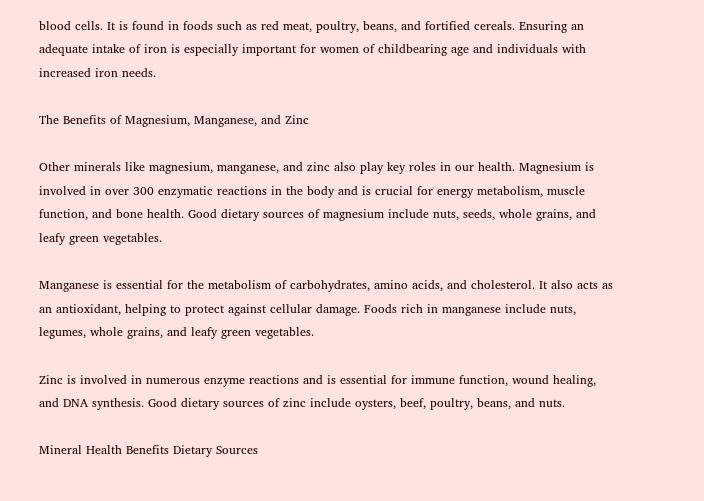blood cells. It is found in foods such as red meat, poultry, beans, and fortified cereals. Ensuring an adequate intake of iron is especially important for women of childbearing age and individuals with increased iron needs.

The Benefits of Magnesium, Manganese, and Zinc

Other minerals like magnesium, manganese, and zinc also play key roles in our health. Magnesium is involved in over 300 enzymatic reactions in the body and is crucial for energy metabolism, muscle function, and bone health. Good dietary sources of magnesium include nuts, seeds, whole grains, and leafy green vegetables.

Manganese is essential for the metabolism of carbohydrates, amino acids, and cholesterol. It also acts as an antioxidant, helping to protect against cellular damage. Foods rich in manganese include nuts, legumes, whole grains, and leafy green vegetables.

Zinc is involved in numerous enzyme reactions and is essential for immune function, wound healing, and DNA synthesis. Good dietary sources of zinc include oysters, beef, poultry, beans, and nuts.

Mineral Health Benefits Dietary Sources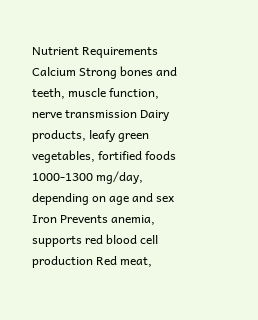Nutrient Requirements
Calcium Strong bones and teeth, muscle function, nerve transmission Dairy products, leafy green vegetables, fortified foods 1000-1300 mg/day, depending on age and sex
Iron Prevents anemia, supports red blood cell production Red meat,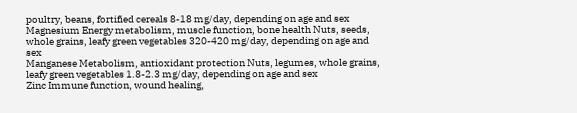poultry, beans, fortified cereals 8-18 mg/day, depending on age and sex
Magnesium Energy metabolism, muscle function, bone health Nuts, seeds, whole grains, leafy green vegetables 320-420 mg/day, depending on age and sex
Manganese Metabolism, antioxidant protection Nuts, legumes, whole grains, leafy green vegetables 1.8-2.3 mg/day, depending on age and sex
Zinc Immune function, wound healing,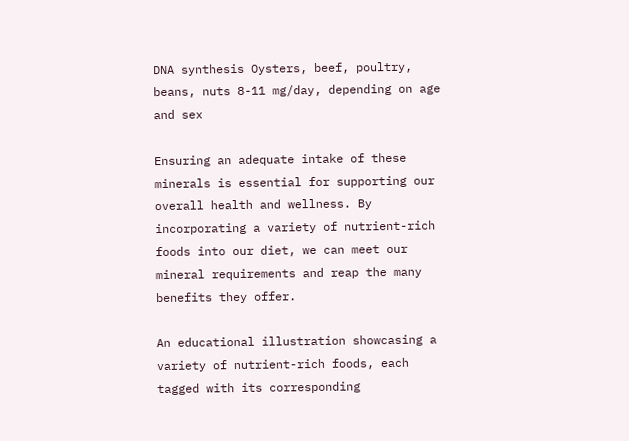DNA synthesis Oysters, beef, poultry, beans, nuts 8-11 mg/day, depending on age and sex

Ensuring an adequate intake of these minerals is essential for supporting our overall health and wellness. By incorporating a variety of nutrient-rich foods into our diet, we can meet our mineral requirements and reap the many benefits they offer.

An educational illustration showcasing a variety of nutrient-rich foods, each tagged with its corresponding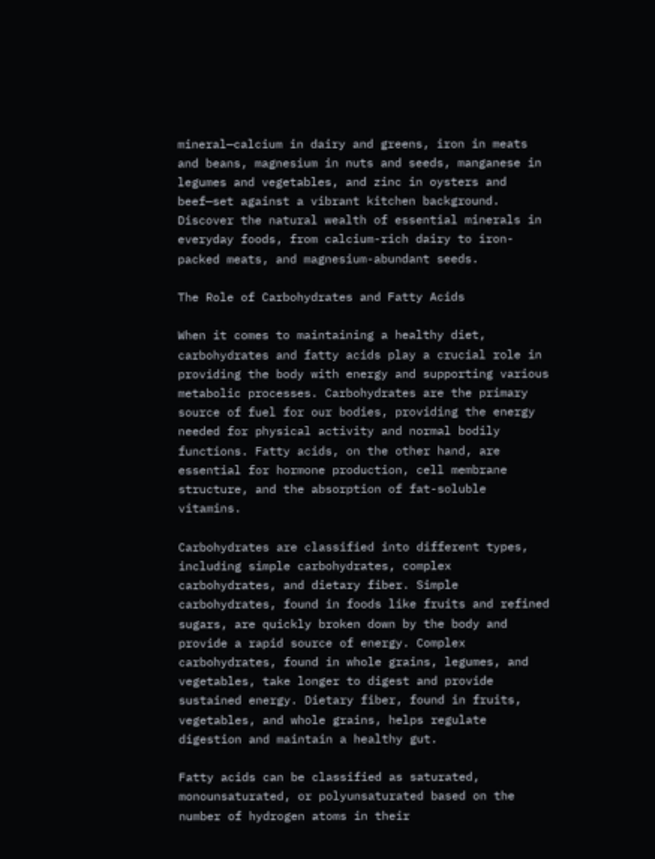mineral—calcium in dairy and greens, iron in meats and beans, magnesium in nuts and seeds, manganese in legumes and vegetables, and zinc in oysters and beef—set against a vibrant kitchen background.
Discover the natural wealth of essential minerals in everyday foods, from calcium-rich dairy to iron-packed meats, and magnesium-abundant seeds.

The Role of Carbohydrates and Fatty Acids

When it comes to maintaining a healthy diet, carbohydrates and fatty acids play a crucial role in providing the body with energy and supporting various metabolic processes. Carbohydrates are the primary source of fuel for our bodies, providing the energy needed for physical activity and normal bodily functions. Fatty acids, on the other hand, are essential for hormone production, cell membrane structure, and the absorption of fat-soluble vitamins.

Carbohydrates are classified into different types, including simple carbohydrates, complex carbohydrates, and dietary fiber. Simple carbohydrates, found in foods like fruits and refined sugars, are quickly broken down by the body and provide a rapid source of energy. Complex carbohydrates, found in whole grains, legumes, and vegetables, take longer to digest and provide sustained energy. Dietary fiber, found in fruits, vegetables, and whole grains, helps regulate digestion and maintain a healthy gut.

Fatty acids can be classified as saturated, monounsaturated, or polyunsaturated based on the number of hydrogen atoms in their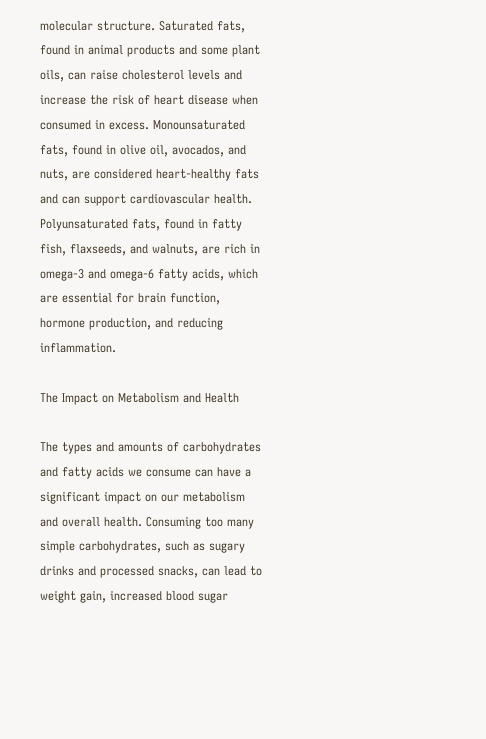molecular structure. Saturated fats, found in animal products and some plant oils, can raise cholesterol levels and increase the risk of heart disease when consumed in excess. Monounsaturated fats, found in olive oil, avocados, and nuts, are considered heart-healthy fats and can support cardiovascular health. Polyunsaturated fats, found in fatty fish, flaxseeds, and walnuts, are rich in omega-3 and omega-6 fatty acids, which are essential for brain function, hormone production, and reducing inflammation.

The Impact on Metabolism and Health

The types and amounts of carbohydrates and fatty acids we consume can have a significant impact on our metabolism and overall health. Consuming too many simple carbohydrates, such as sugary drinks and processed snacks, can lead to weight gain, increased blood sugar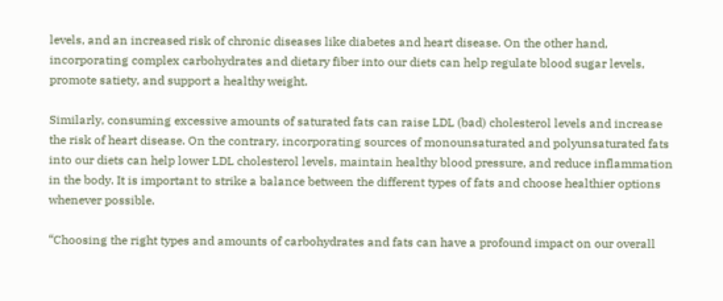levels, and an increased risk of chronic diseases like diabetes and heart disease. On the other hand, incorporating complex carbohydrates and dietary fiber into our diets can help regulate blood sugar levels, promote satiety, and support a healthy weight.

Similarly, consuming excessive amounts of saturated fats can raise LDL (bad) cholesterol levels and increase the risk of heart disease. On the contrary, incorporating sources of monounsaturated and polyunsaturated fats into our diets can help lower LDL cholesterol levels, maintain healthy blood pressure, and reduce inflammation in the body. It is important to strike a balance between the different types of fats and choose healthier options whenever possible.

“Choosing the right types and amounts of carbohydrates and fats can have a profound impact on our overall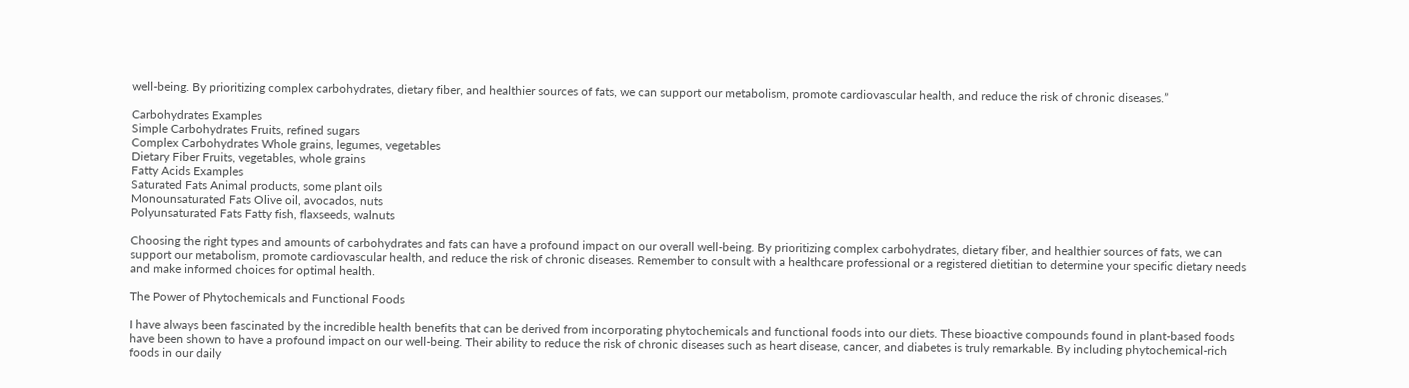well-being. By prioritizing complex carbohydrates, dietary fiber, and healthier sources of fats, we can support our metabolism, promote cardiovascular health, and reduce the risk of chronic diseases.”

Carbohydrates Examples
Simple Carbohydrates Fruits, refined sugars
Complex Carbohydrates Whole grains, legumes, vegetables
Dietary Fiber Fruits, vegetables, whole grains
Fatty Acids Examples
Saturated Fats Animal products, some plant oils
Monounsaturated Fats Olive oil, avocados, nuts
Polyunsaturated Fats Fatty fish, flaxseeds, walnuts

Choosing the right types and amounts of carbohydrates and fats can have a profound impact on our overall well-being. By prioritizing complex carbohydrates, dietary fiber, and healthier sources of fats, we can support our metabolism, promote cardiovascular health, and reduce the risk of chronic diseases. Remember to consult with a healthcare professional or a registered dietitian to determine your specific dietary needs and make informed choices for optimal health.

The Power of Phytochemicals and Functional Foods

I have always been fascinated by the incredible health benefits that can be derived from incorporating phytochemicals and functional foods into our diets. These bioactive compounds found in plant-based foods have been shown to have a profound impact on our well-being. Their ability to reduce the risk of chronic diseases such as heart disease, cancer, and diabetes is truly remarkable. By including phytochemical-rich foods in our daily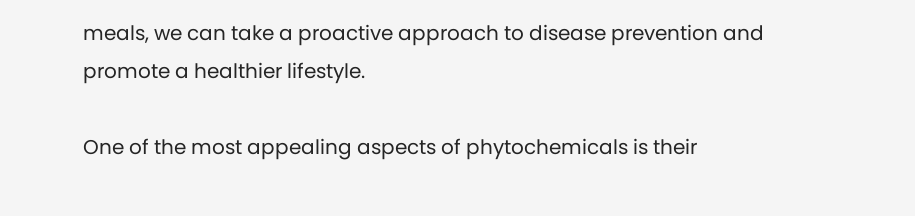meals, we can take a proactive approach to disease prevention and promote a healthier lifestyle.

One of the most appealing aspects of phytochemicals is their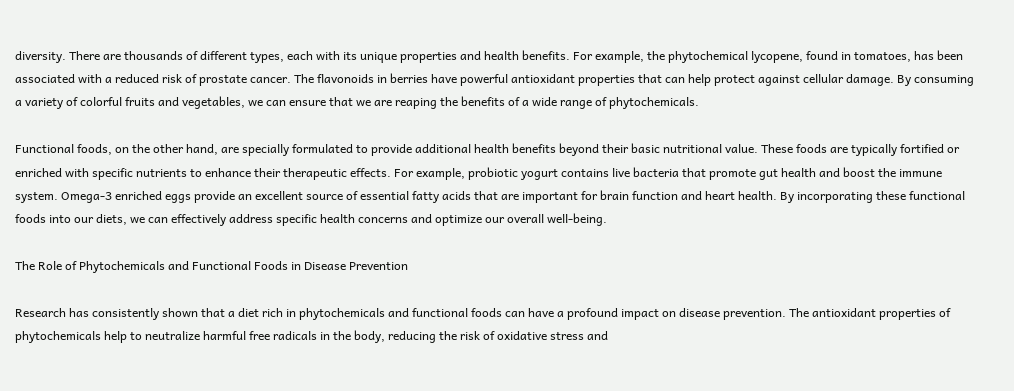diversity. There are thousands of different types, each with its unique properties and health benefits. For example, the phytochemical lycopene, found in tomatoes, has been associated with a reduced risk of prostate cancer. The flavonoids in berries have powerful antioxidant properties that can help protect against cellular damage. By consuming a variety of colorful fruits and vegetables, we can ensure that we are reaping the benefits of a wide range of phytochemicals.

Functional foods, on the other hand, are specially formulated to provide additional health benefits beyond their basic nutritional value. These foods are typically fortified or enriched with specific nutrients to enhance their therapeutic effects. For example, probiotic yogurt contains live bacteria that promote gut health and boost the immune system. Omega-3 enriched eggs provide an excellent source of essential fatty acids that are important for brain function and heart health. By incorporating these functional foods into our diets, we can effectively address specific health concerns and optimize our overall well-being.

The Role of Phytochemicals and Functional Foods in Disease Prevention

Research has consistently shown that a diet rich in phytochemicals and functional foods can have a profound impact on disease prevention. The antioxidant properties of phytochemicals help to neutralize harmful free radicals in the body, reducing the risk of oxidative stress and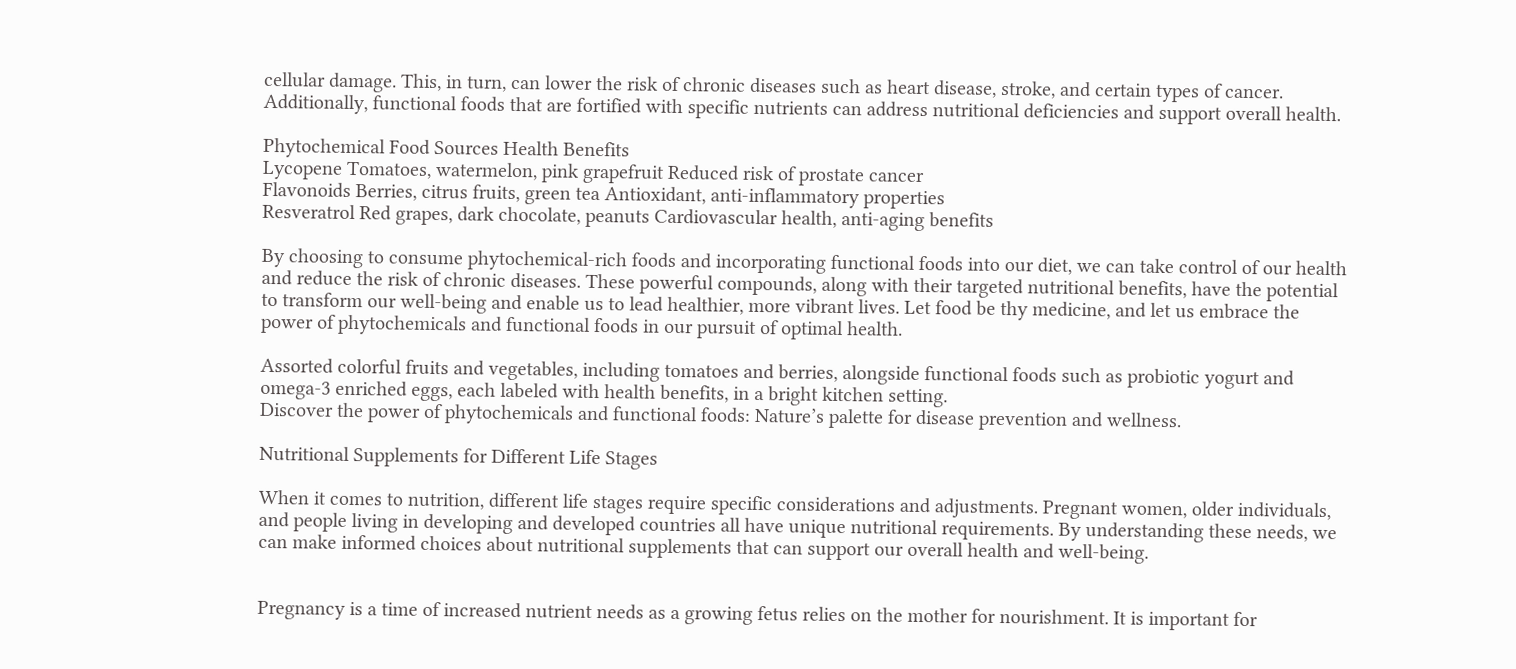cellular damage. This, in turn, can lower the risk of chronic diseases such as heart disease, stroke, and certain types of cancer. Additionally, functional foods that are fortified with specific nutrients can address nutritional deficiencies and support overall health.

Phytochemical Food Sources Health Benefits
Lycopene Tomatoes, watermelon, pink grapefruit Reduced risk of prostate cancer
Flavonoids Berries, citrus fruits, green tea Antioxidant, anti-inflammatory properties
Resveratrol Red grapes, dark chocolate, peanuts Cardiovascular health, anti-aging benefits

By choosing to consume phytochemical-rich foods and incorporating functional foods into our diet, we can take control of our health and reduce the risk of chronic diseases. These powerful compounds, along with their targeted nutritional benefits, have the potential to transform our well-being and enable us to lead healthier, more vibrant lives. Let food be thy medicine, and let us embrace the power of phytochemicals and functional foods in our pursuit of optimal health.

Assorted colorful fruits and vegetables, including tomatoes and berries, alongside functional foods such as probiotic yogurt and omega-3 enriched eggs, each labeled with health benefits, in a bright kitchen setting.
Discover the power of phytochemicals and functional foods: Nature’s palette for disease prevention and wellness.

Nutritional Supplements for Different Life Stages

When it comes to nutrition, different life stages require specific considerations and adjustments. Pregnant women, older individuals, and people living in developing and developed countries all have unique nutritional requirements. By understanding these needs, we can make informed choices about nutritional supplements that can support our overall health and well-being.


Pregnancy is a time of increased nutrient needs as a growing fetus relies on the mother for nourishment. It is important for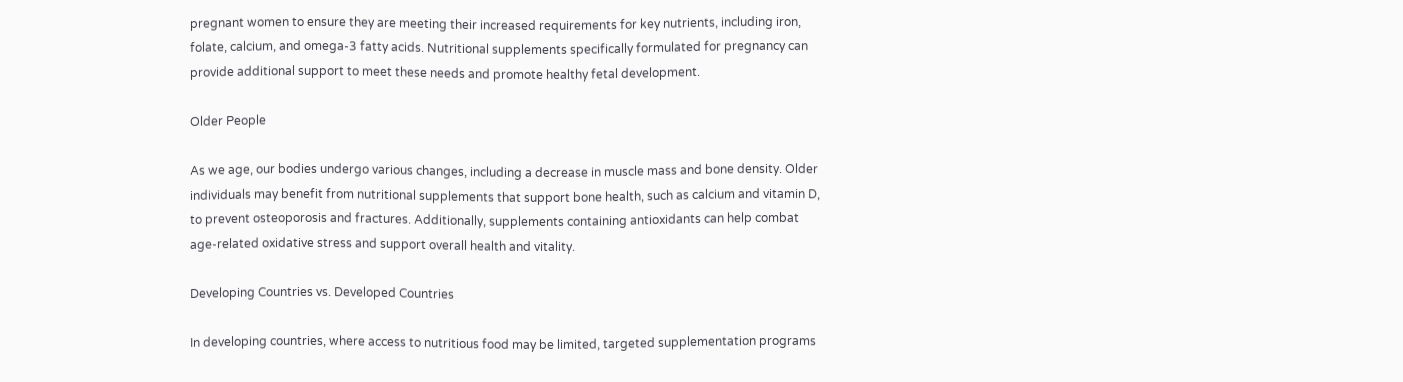pregnant women to ensure they are meeting their increased requirements for key nutrients, including iron, folate, calcium, and omega-3 fatty acids. Nutritional supplements specifically formulated for pregnancy can provide additional support to meet these needs and promote healthy fetal development.

Older People

As we age, our bodies undergo various changes, including a decrease in muscle mass and bone density. Older individuals may benefit from nutritional supplements that support bone health, such as calcium and vitamin D, to prevent osteoporosis and fractures. Additionally, supplements containing antioxidants can help combat age-related oxidative stress and support overall health and vitality.

Developing Countries vs. Developed Countries

In developing countries, where access to nutritious food may be limited, targeted supplementation programs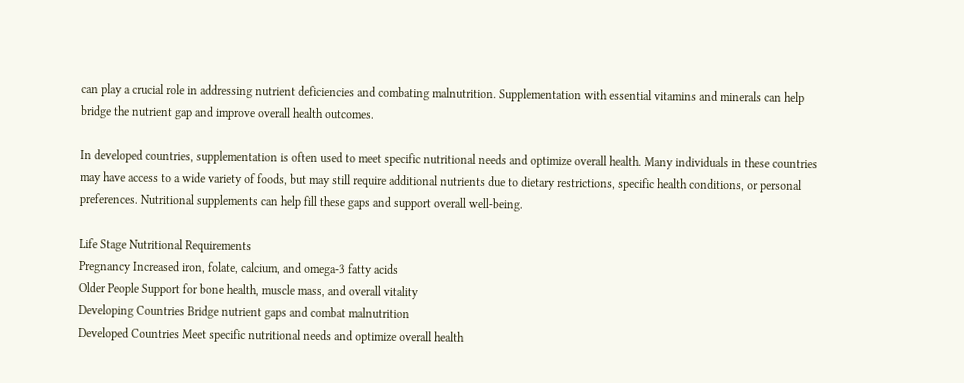can play a crucial role in addressing nutrient deficiencies and combating malnutrition. Supplementation with essential vitamins and minerals can help bridge the nutrient gap and improve overall health outcomes.

In developed countries, supplementation is often used to meet specific nutritional needs and optimize overall health. Many individuals in these countries may have access to a wide variety of foods, but may still require additional nutrients due to dietary restrictions, specific health conditions, or personal preferences. Nutritional supplements can help fill these gaps and support overall well-being.

Life Stage Nutritional Requirements
Pregnancy Increased iron, folate, calcium, and omega-3 fatty acids
Older People Support for bone health, muscle mass, and overall vitality
Developing Countries Bridge nutrient gaps and combat malnutrition
Developed Countries Meet specific nutritional needs and optimize overall health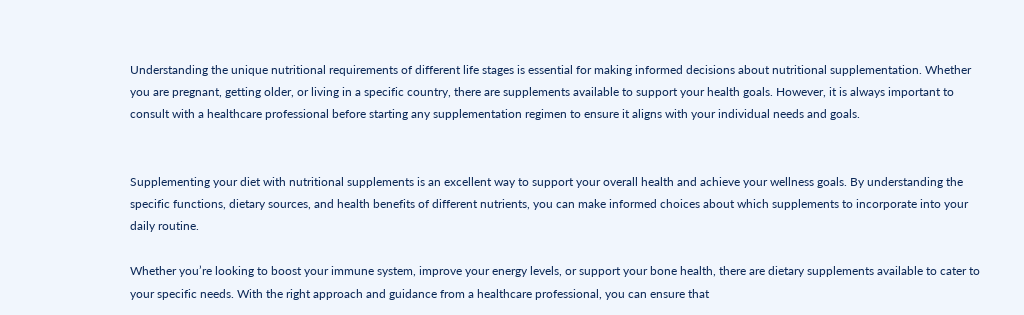Understanding the unique nutritional requirements of different life stages is essential for making informed decisions about nutritional supplementation. Whether you are pregnant, getting older, or living in a specific country, there are supplements available to support your health goals. However, it is always important to consult with a healthcare professional before starting any supplementation regimen to ensure it aligns with your individual needs and goals.


Supplementing your diet with nutritional supplements is an excellent way to support your overall health and achieve your wellness goals. By understanding the specific functions, dietary sources, and health benefits of different nutrients, you can make informed choices about which supplements to incorporate into your daily routine.

Whether you’re looking to boost your immune system, improve your energy levels, or support your bone health, there are dietary supplements available to cater to your specific needs. With the right approach and guidance from a healthcare professional, you can ensure that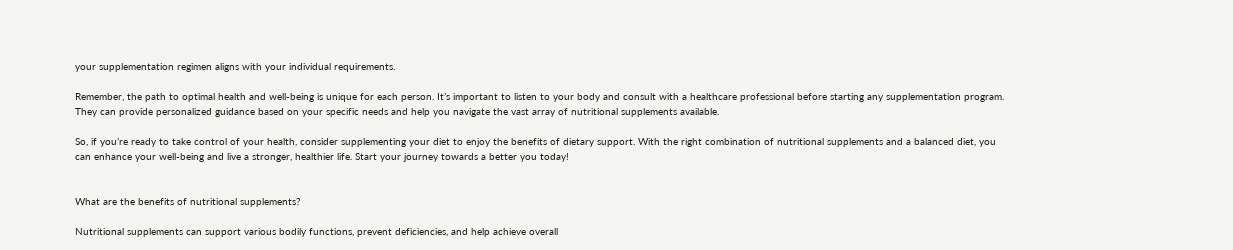your supplementation regimen aligns with your individual requirements.

Remember, the path to optimal health and well-being is unique for each person. It’s important to listen to your body and consult with a healthcare professional before starting any supplementation program. They can provide personalized guidance based on your specific needs and help you navigate the vast array of nutritional supplements available.

So, if you’re ready to take control of your health, consider supplementing your diet to enjoy the benefits of dietary support. With the right combination of nutritional supplements and a balanced diet, you can enhance your well-being and live a stronger, healthier life. Start your journey towards a better you today!


What are the benefits of nutritional supplements?

Nutritional supplements can support various bodily functions, prevent deficiencies, and help achieve overall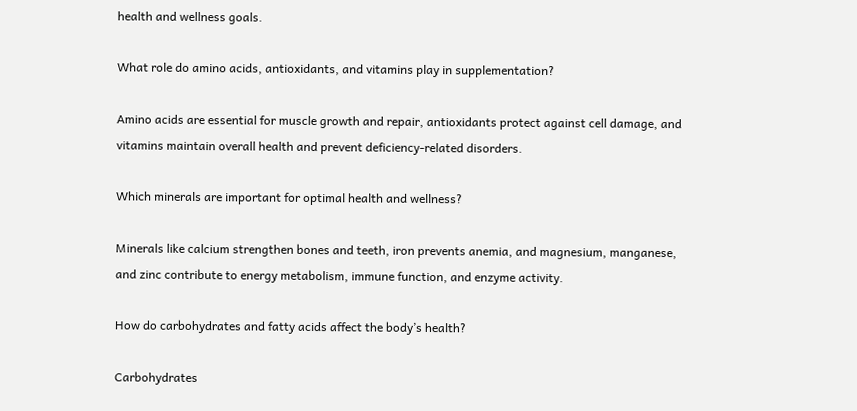health and wellness goals.

What role do amino acids, antioxidants, and vitamins play in supplementation?

Amino acids are essential for muscle growth and repair, antioxidants protect against cell damage, and vitamins maintain overall health and prevent deficiency-related disorders.

Which minerals are important for optimal health and wellness?

Minerals like calcium strengthen bones and teeth, iron prevents anemia, and magnesium, manganese, and zinc contribute to energy metabolism, immune function, and enzyme activity.

How do carbohydrates and fatty acids affect the body’s health?

Carbohydrates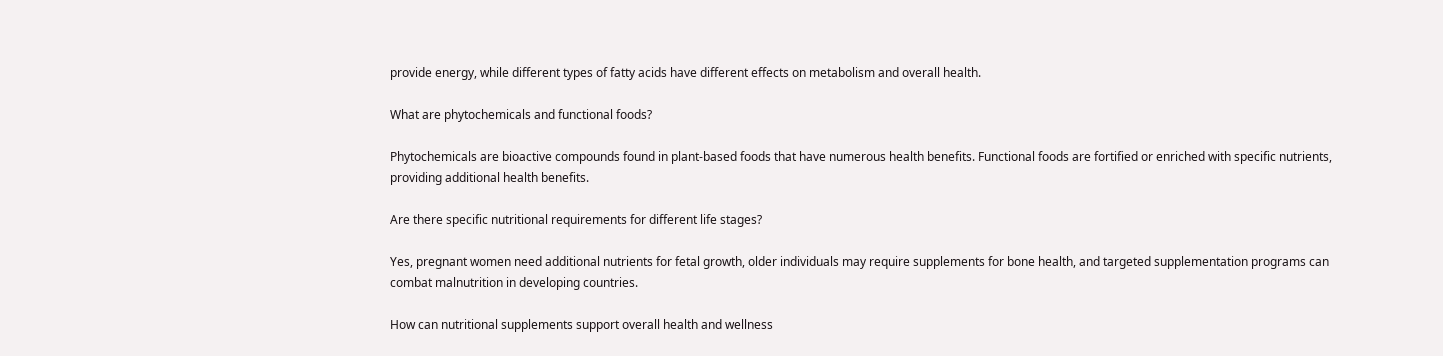provide energy, while different types of fatty acids have different effects on metabolism and overall health.

What are phytochemicals and functional foods?

Phytochemicals are bioactive compounds found in plant-based foods that have numerous health benefits. Functional foods are fortified or enriched with specific nutrients, providing additional health benefits.

Are there specific nutritional requirements for different life stages?

Yes, pregnant women need additional nutrients for fetal growth, older individuals may require supplements for bone health, and targeted supplementation programs can combat malnutrition in developing countries.

How can nutritional supplements support overall health and wellness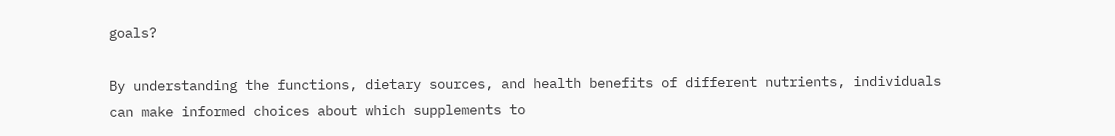goals?

By understanding the functions, dietary sources, and health benefits of different nutrients, individuals can make informed choices about which supplements to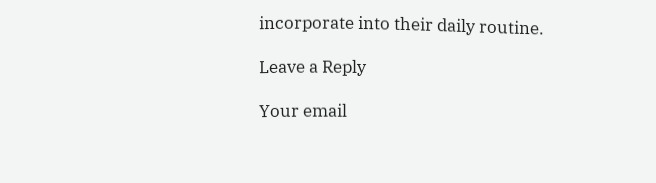incorporate into their daily routine.

Leave a Reply

Your email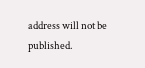address will not be published.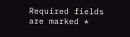Required fields are marked *